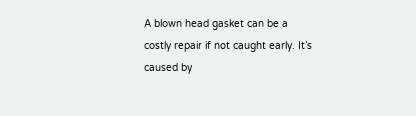A blown head gasket can be a costly repair if not caught early. It’s caused by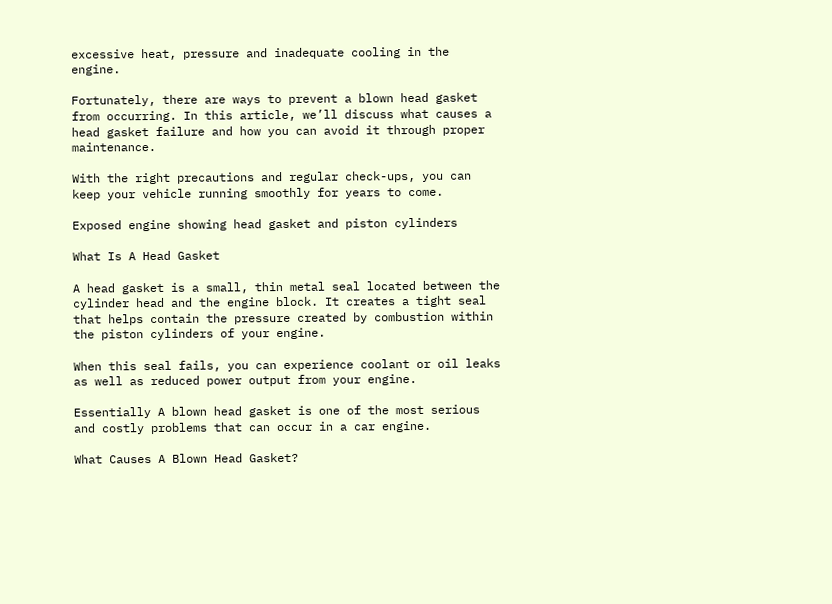excessive heat, pressure and inadequate cooling in the engine.

Fortunately, there are ways to prevent a blown head gasket from occurring. In this article, we’ll discuss what causes a head gasket failure and how you can avoid it through proper maintenance.

With the right precautions and regular check-ups, you can keep your vehicle running smoothly for years to come.

Exposed engine showing head gasket and piston cylinders

What Is A Head Gasket

A head gasket is a small, thin metal seal located between the cylinder head and the engine block. It creates a tight seal that helps contain the pressure created by combustion within the piston cylinders of your engine.

When this seal fails, you can experience coolant or oil leaks as well as reduced power output from your engine.

Essentially A blown head gasket is one of the most serious and costly problems that can occur in a car engine.

What Causes A Blown Head Gasket?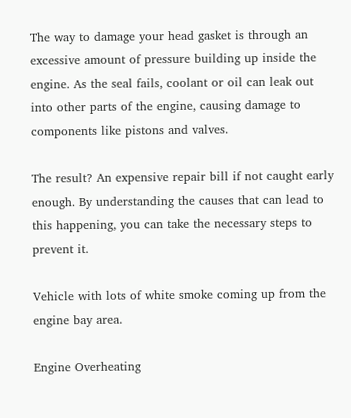The way to damage your head gasket is through an excessive amount of pressure building up inside the engine. As the seal fails, coolant or oil can leak out into other parts of the engine, causing damage to components like pistons and valves.

The result? An expensive repair bill if not caught early enough. By understanding the causes that can lead to this happening, you can take the necessary steps to prevent it.

Vehicle with lots of white smoke coming up from the engine bay area.

Engine Overheating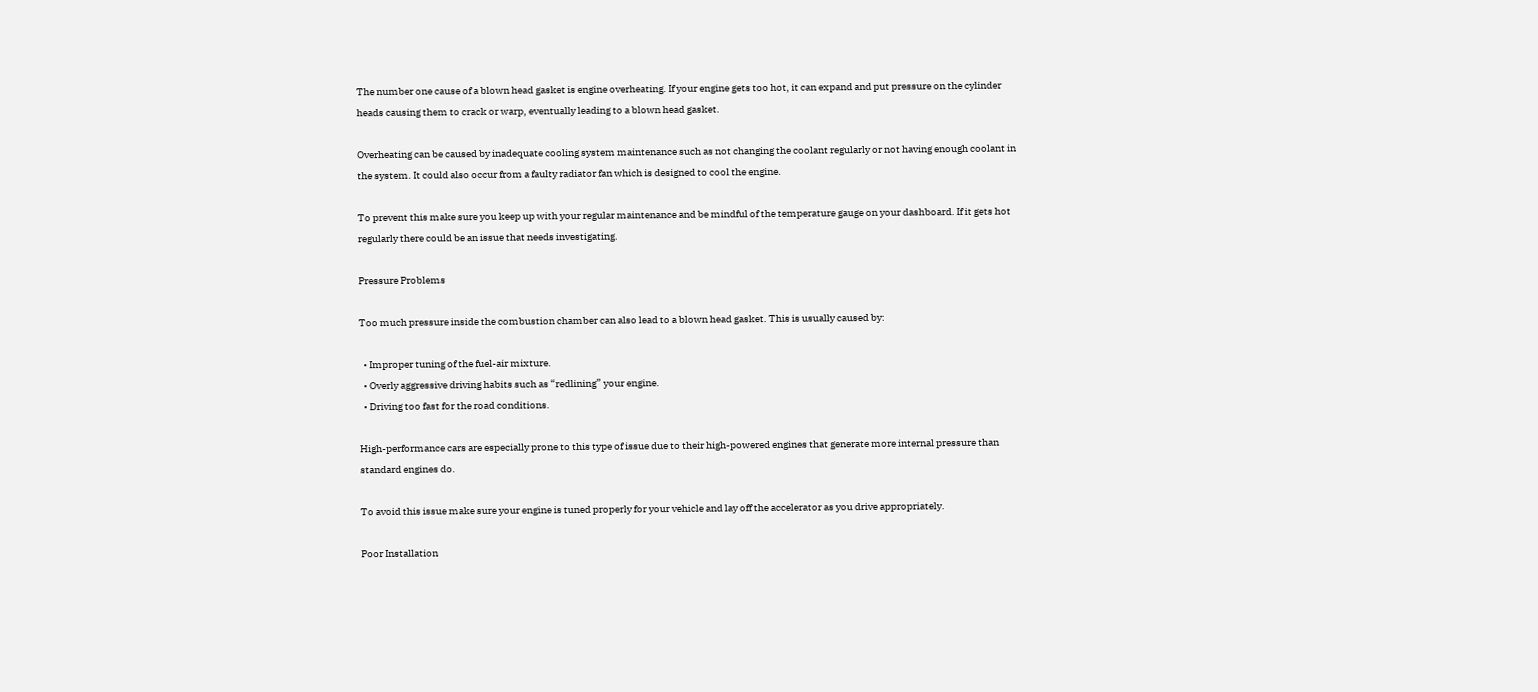The number one cause of a blown head gasket is engine overheating. If your engine gets too hot, it can expand and put pressure on the cylinder heads causing them to crack or warp, eventually leading to a blown head gasket.

Overheating can be caused by inadequate cooling system maintenance such as not changing the coolant regularly or not having enough coolant in the system. It could also occur from a faulty radiator fan which is designed to cool the engine.

To prevent this make sure you keep up with your regular maintenance and be mindful of the temperature gauge on your dashboard. If it gets hot regularly there could be an issue that needs investigating.

Pressure Problems

Too much pressure inside the combustion chamber can also lead to a blown head gasket. This is usually caused by:

  • Improper tuning of the fuel-air mixture.
  • Overly aggressive driving habits such as “redlining” your engine.
  • Driving too fast for the road conditions.

High-performance cars are especially prone to this type of issue due to their high-powered engines that generate more internal pressure than standard engines do.

To avoid this issue make sure your engine is tuned properly for your vehicle and lay off the accelerator as you drive appropriately.

Poor Installation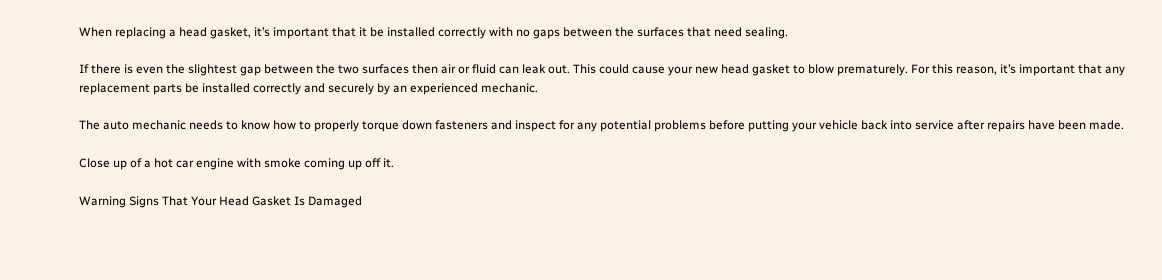When replacing a head gasket, it’s important that it be installed correctly with no gaps between the surfaces that need sealing.

If there is even the slightest gap between the two surfaces then air or fluid can leak out. This could cause your new head gasket to blow prematurely. For this reason, it’s important that any replacement parts be installed correctly and securely by an experienced mechanic.

The auto mechanic needs to know how to properly torque down fasteners and inspect for any potential problems before putting your vehicle back into service after repairs have been made.

Close up of a hot car engine with smoke coming up off it.

Warning Signs That Your Head Gasket Is Damaged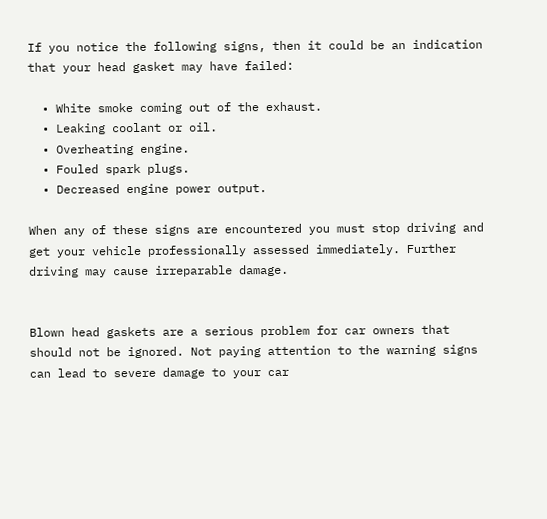If you notice the following signs, then it could be an indication that your head gasket may have failed:

  • White smoke coming out of the exhaust.
  • Leaking coolant or oil.
  • Overheating engine.
  • Fouled spark plugs.
  • Decreased engine power output.

When any of these signs are encountered you must stop driving and get your vehicle professionally assessed immediately. Further driving may cause irreparable damage.


Blown head gaskets are a serious problem for car owners that should not be ignored. Not paying attention to the warning signs can lead to severe damage to your car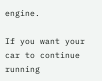engine.

If you want your car to continue running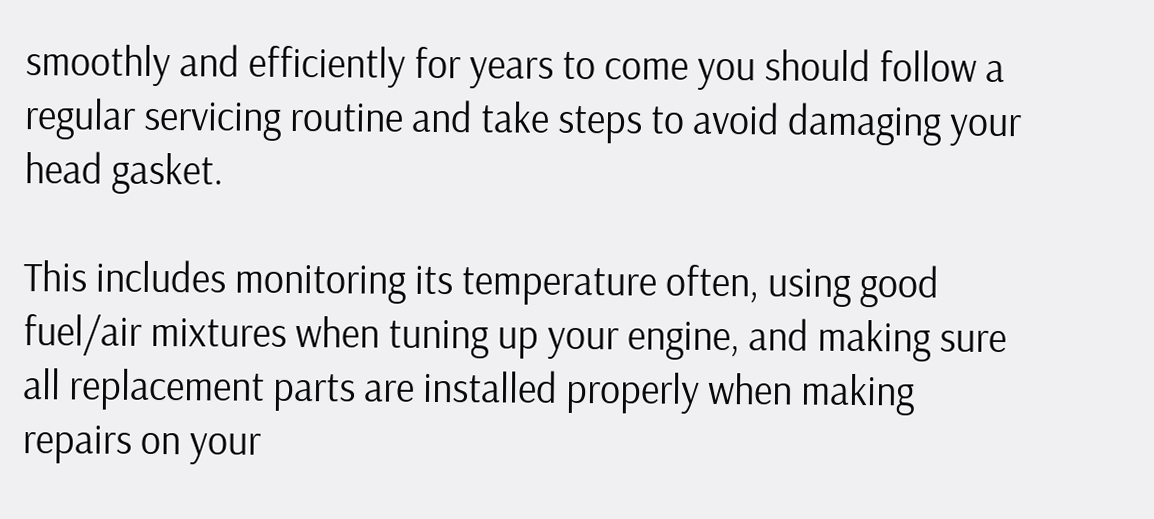smoothly and efficiently for years to come you should follow a regular servicing routine and take steps to avoid damaging your head gasket.

This includes monitoring its temperature often, using good fuel/air mixtures when tuning up your engine, and making sure all replacement parts are installed properly when making repairs on your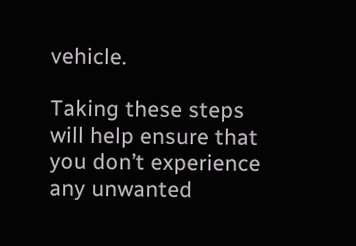vehicle.

Taking these steps will help ensure that you don’t experience any unwanted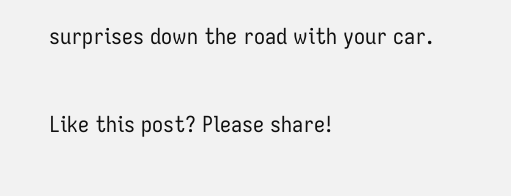surprises down the road with your car.

Like this post? Please share!